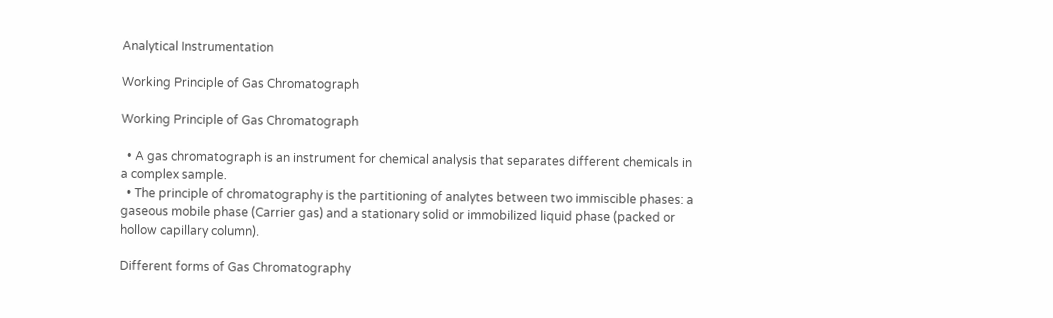Analytical Instrumentation

Working Principle of Gas Chromatograph

Working Principle of Gas Chromatograph

  • A gas chromatograph is an instrument for chemical analysis that separates different chemicals in a complex sample.
  • The principle of chromatography is the partitioning of analytes between two immiscible phases: a gaseous mobile phase (Carrier gas) and a stationary solid or immobilized liquid phase (packed or hollow capillary column).

Different forms of Gas Chromatography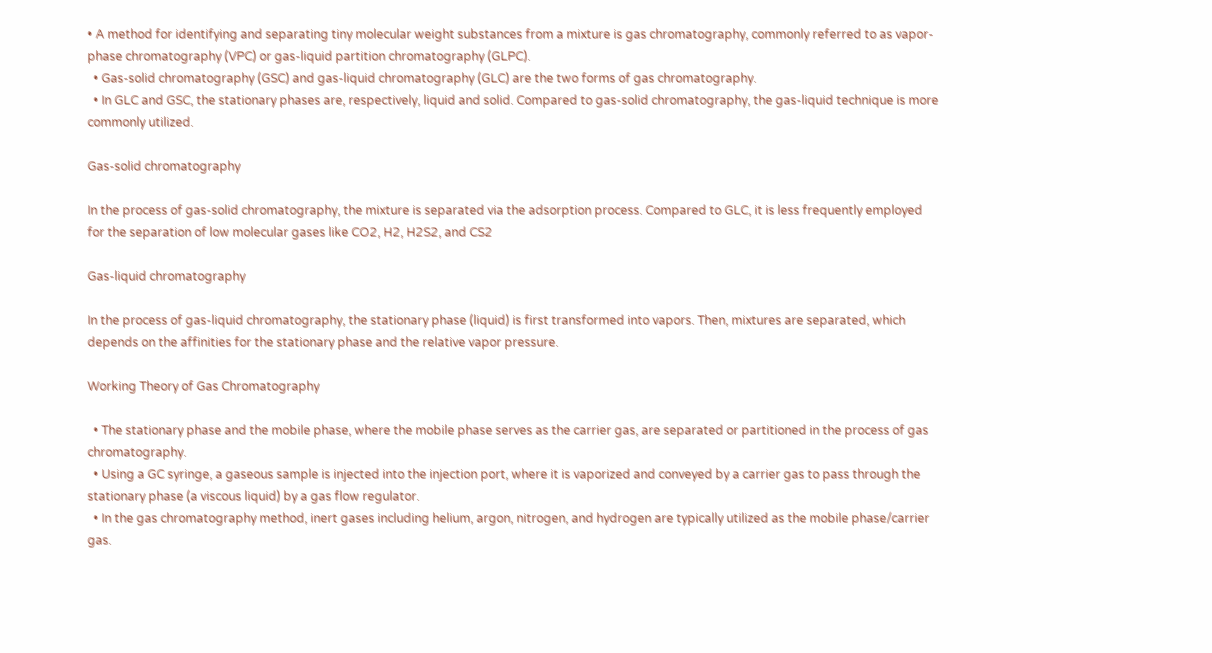• A method for identifying and separating tiny molecular weight substances from a mixture is gas chromatography, commonly referred to as vapor-phase chromatography (VPC) or gas-liquid partition chromatography (GLPC).
  • Gas-solid chromatography (GSC) and gas-liquid chromatography (GLC) are the two forms of gas chromatography.
  • In GLC and GSC, the stationary phases are, respectively, liquid and solid. Compared to gas-solid chromatography, the gas-liquid technique is more commonly utilized.

Gas-solid chromatography

In the process of gas-solid chromatography, the mixture is separated via the adsorption process. Compared to GLC, it is less frequently employed for the separation of low molecular gases like CO2, H2, H2S2, and CS2

Gas-liquid chromatography

In the process of gas-liquid chromatography, the stationary phase (liquid) is first transformed into vapors. Then, mixtures are separated, which depends on the affinities for the stationary phase and the relative vapor pressure.

Working Theory of Gas Chromatography

  • The stationary phase and the mobile phase, where the mobile phase serves as the carrier gas, are separated or partitioned in the process of gas chromatography.
  • Using a GC syringe, a gaseous sample is injected into the injection port, where it is vaporized and conveyed by a carrier gas to pass through the stationary phase (a viscous liquid) by a gas flow regulator.
  • In the gas chromatography method, inert gases including helium, argon, nitrogen, and hydrogen are typically utilized as the mobile phase/carrier gas.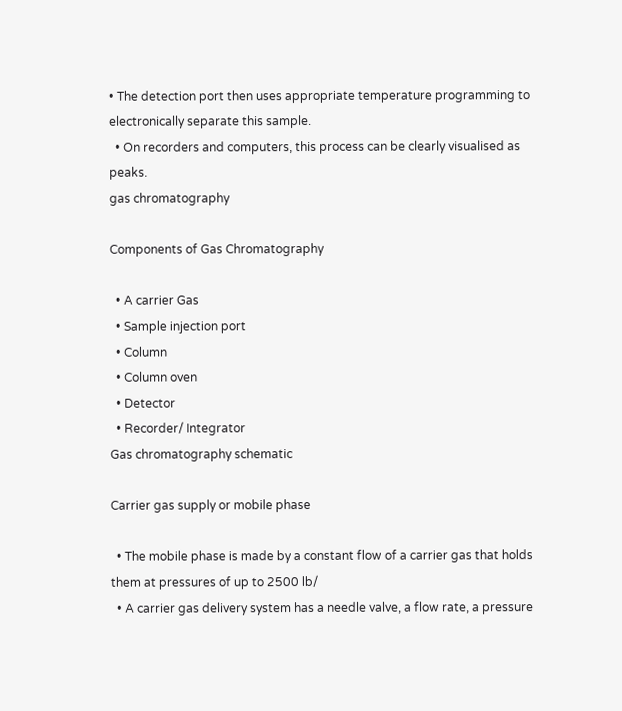• The detection port then uses appropriate temperature programming to electronically separate this sample.
  • On recorders and computers, this process can be clearly visualised as peaks.
gas chromatography

Components of Gas Chromatography

  • A carrier Gas
  • Sample injection port
  • Column
  • Column oven
  • Detector
  • Recorder/ Integrator
Gas chromatography schematic

Carrier gas supply or mobile phase

  • The mobile phase is made by a constant flow of a carrier gas that holds them at pressures of up to 2500 lb/
  • A carrier gas delivery system has a needle valve, a flow rate, a pressure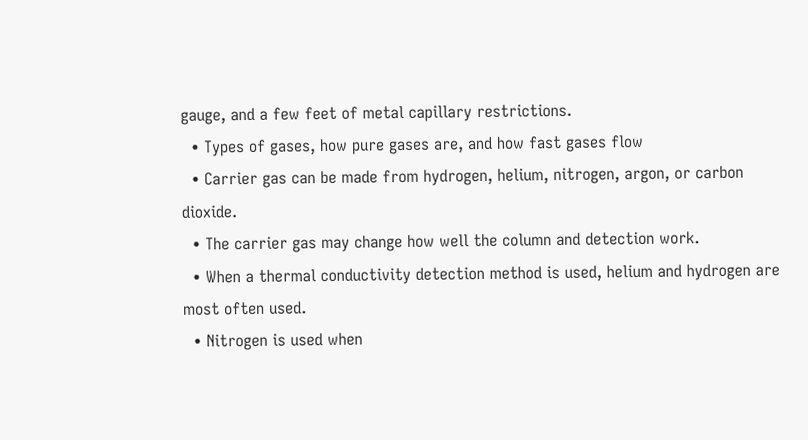gauge, and a few feet of metal capillary restrictions.
  • Types of gases, how pure gases are, and how fast gases flow
  • Carrier gas can be made from hydrogen, helium, nitrogen, argon, or carbon dioxide.
  • The carrier gas may change how well the column and detection work.
  • When a thermal conductivity detection method is used, helium and hydrogen are most often used.
  • Nitrogen is used when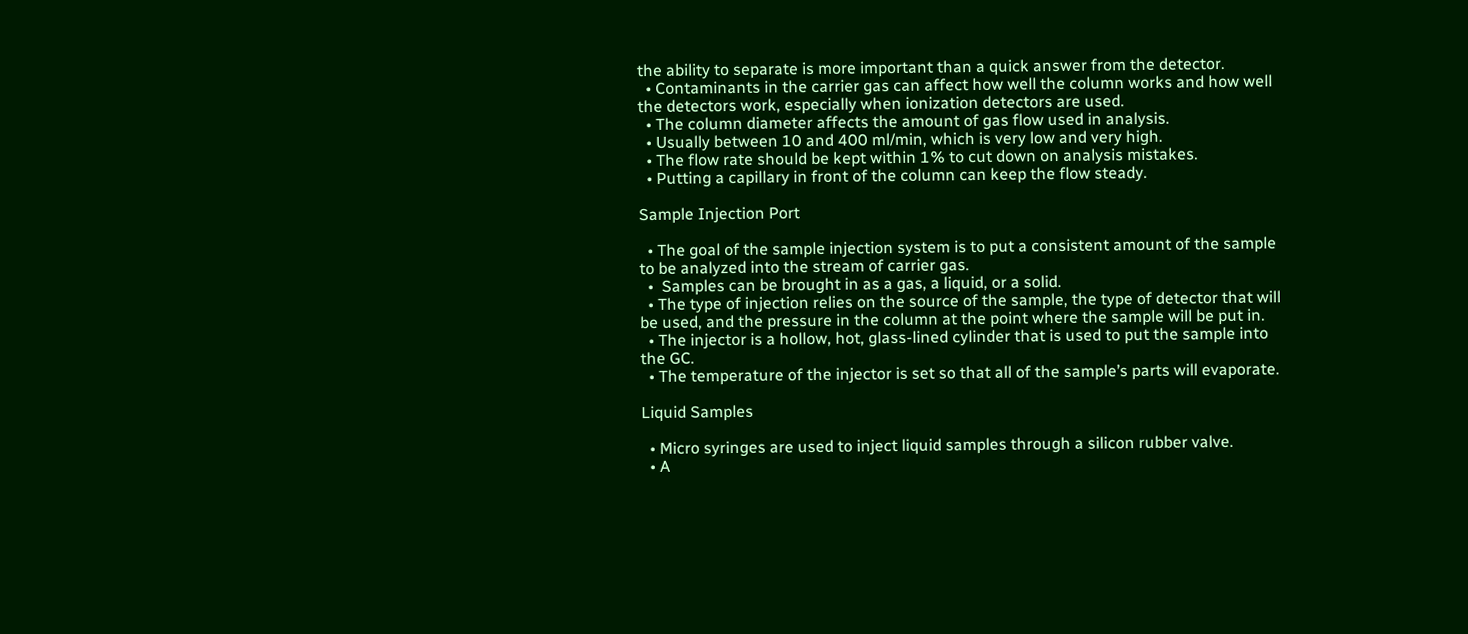the ability to separate is more important than a quick answer from the detector.
  • Contaminants in the carrier gas can affect how well the column works and how well the detectors work, especially when ionization detectors are used.
  • The column diameter affects the amount of gas flow used in analysis.
  • Usually between 10 and 400 ml/min, which is very low and very high.
  • The flow rate should be kept within 1% to cut down on analysis mistakes.
  • Putting a capillary in front of the column can keep the flow steady.

Sample Injection Port

  • The goal of the sample injection system is to put a consistent amount of the sample to be analyzed into the stream of carrier gas.
  •  Samples can be brought in as a gas, a liquid, or a solid.
  • The type of injection relies on the source of the sample, the type of detector that will be used, and the pressure in the column at the point where the sample will be put in.
  • The injector is a hollow, hot, glass-lined cylinder that is used to put the sample into the GC.
  • The temperature of the injector is set so that all of the sample’s parts will evaporate.

Liquid Samples

  • Micro syringes are used to inject liquid samples through a silicon rubber valve.
  • A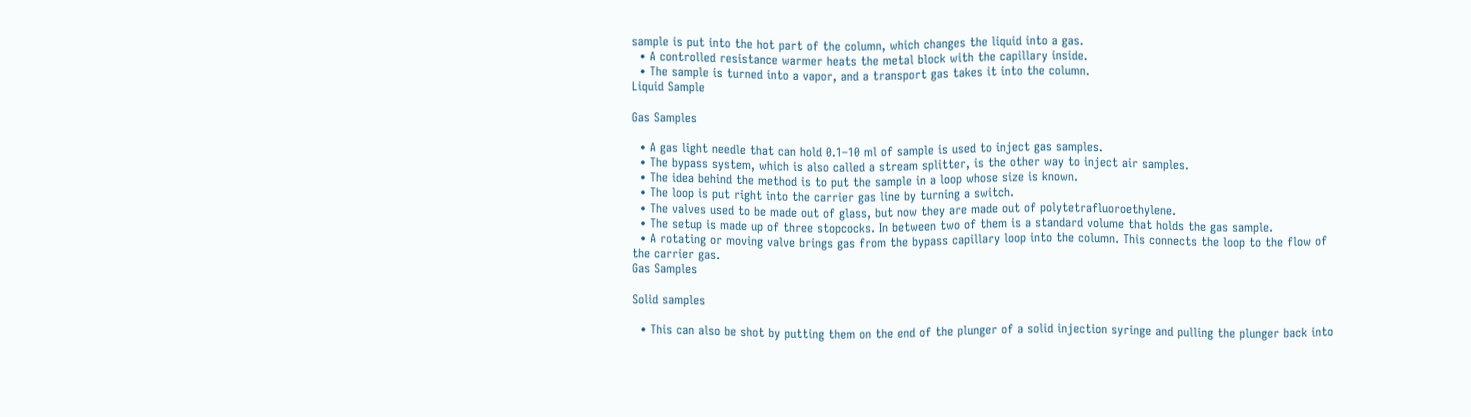sample is put into the hot part of the column, which changes the liquid into a gas.
  • A controlled resistance warmer heats the metal block with the capillary inside.
  • The sample is turned into a vapor, and a transport gas takes it into the column.
Liquid Sample

Gas Samples

  • A gas light needle that can hold 0.1–10 ml of sample is used to inject gas samples.
  • The bypass system, which is also called a stream splitter, is the other way to inject air samples.
  • The idea behind the method is to put the sample in a loop whose size is known.
  • The loop is put right into the carrier gas line by turning a switch.
  • The valves used to be made out of glass, but now they are made out of polytetrafluoroethylene.
  • The setup is made up of three stopcocks. In between two of them is a standard volume that holds the gas sample.
  • A rotating or moving valve brings gas from the bypass capillary loop into the column. This connects the loop to the flow of the carrier gas.
Gas Samples

Solid samples

  • This can also be shot by putting them on the end of the plunger of a solid injection syringe and pulling the plunger back into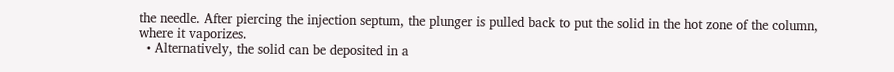the needle. After piercing the injection septum, the plunger is pulled back to put the solid in the hot zone of the column, where it vaporizes.
  • Alternatively, the solid can be deposited in a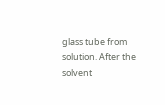glass tube from solution. After the solvent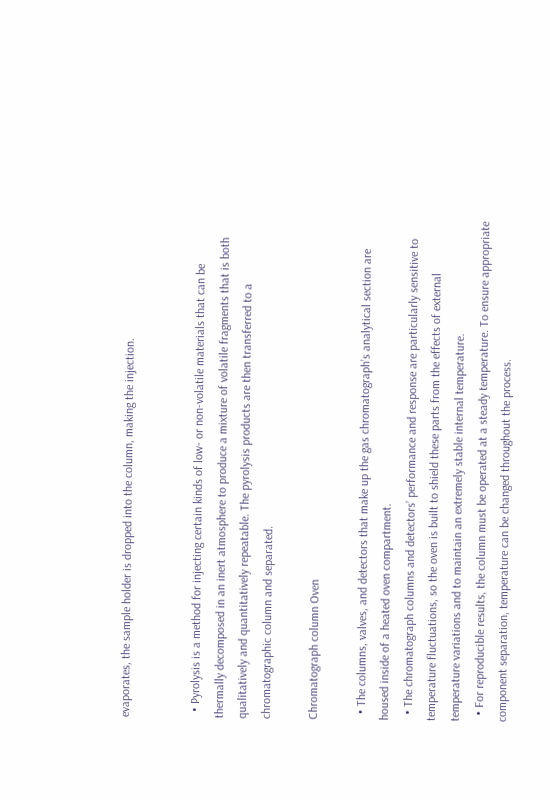evaporates, the sample holder is dropped into the column, making the injection.


  • Pyrolysis is a method for injecting certain kinds of low- or non-volatile materials that can be thermally decomposed in an inert atmosphere to produce a mixture of volatile fragments that is both qualitatively and quantitatively repeatable. The pyrolysis products are then transferred to a chromatographic column and separated.

Chromatograph column Oven

  • The columns, valves, and detectors that make up the gas chromatograph’s analytical section are housed inside of a heated oven compartment.
  • The chromatograph columns and detectors’ performance and response are particularly sensitive to temperature fluctuations, so the oven is built to shield these parts from the effects of external temperature variations and to maintain an extremely stable internal temperature.
  • For reproducible results, the column must be operated at a steady temperature. To ensure appropriate component separation, temperature can be changed throughout the process.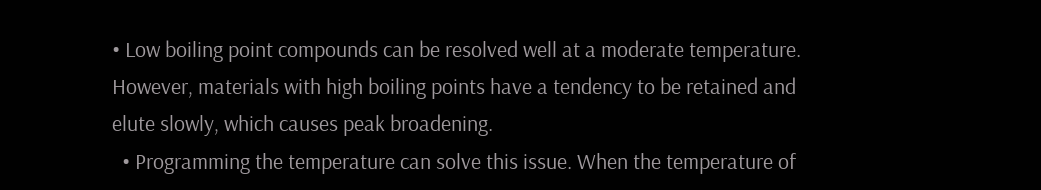• Low boiling point compounds can be resolved well at a moderate temperature. However, materials with high boiling points have a tendency to be retained and elute slowly, which causes peak broadening.
  • Programming the temperature can solve this issue. When the temperature of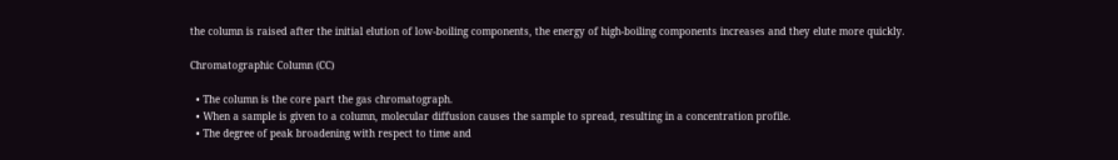the column is raised after the initial elution of low-boiling components, the energy of high-boiling components increases and they elute more quickly.

Chromatographic Column (CC)

  • The column is the core part the gas chromatograph.
  • When a sample is given to a column, molecular diffusion causes the sample to spread, resulting in a concentration profile.
  • The degree of peak broadening with respect to time and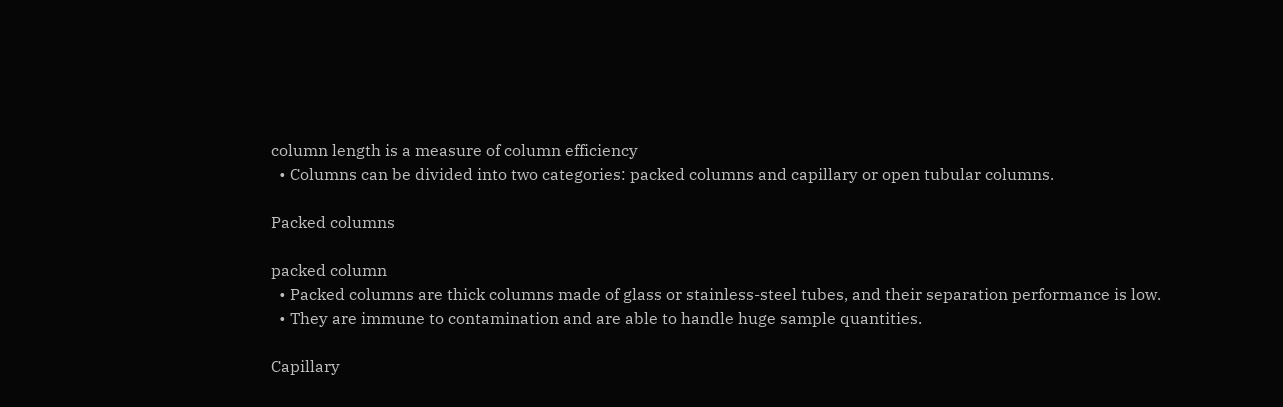column length is a measure of column efficiency
  • Columns can be divided into two categories: packed columns and capillary or open tubular columns.

Packed columns

packed column
  • Packed columns are thick columns made of glass or stainless-steel tubes, and their separation performance is low.
  • They are immune to contamination and are able to handle huge sample quantities.

Capillary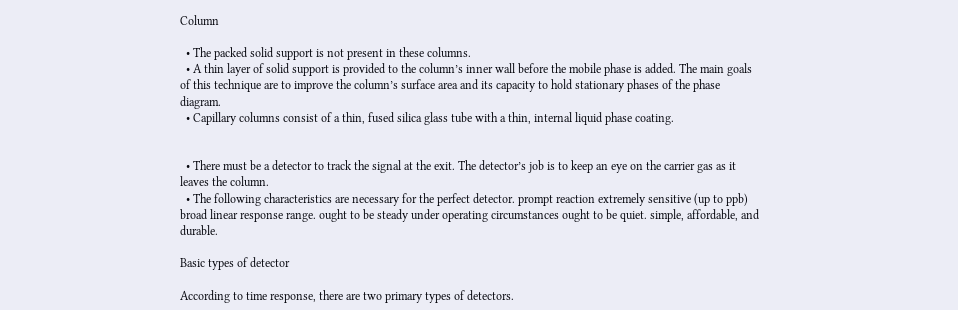Column

  • The packed solid support is not present in these columns.
  • A thin layer of solid support is provided to the column’s inner wall before the mobile phase is added. The main goals of this technique are to improve the column’s surface area and its capacity to hold stationary phases of the phase diagram.
  • Capillary columns consist of a thin, fused silica glass tube with a thin, internal liquid phase coating.


  • There must be a detector to track the signal at the exit. The detector’s job is to keep an eye on the carrier gas as it leaves the column.
  • The following characteristics are necessary for the perfect detector. prompt reaction extremely sensitive (up to ppb) broad linear response range. ought to be steady under operating circumstances ought to be quiet. simple, affordable, and durable.

Basic types of detector

According to time response, there are two primary types of detectors.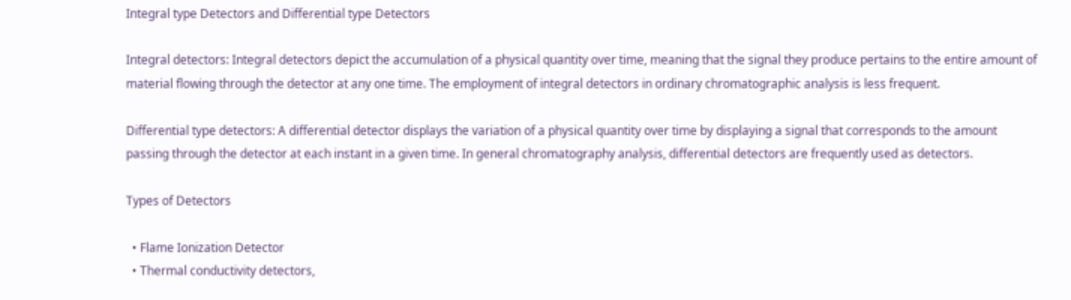Integral type Detectors and Differential type Detectors

Integral detectors: Integral detectors depict the accumulation of a physical quantity over time, meaning that the signal they produce pertains to the entire amount of material flowing through the detector at any one time. The employment of integral detectors in ordinary chromatographic analysis is less frequent.

Differential type detectors: A differential detector displays the variation of a physical quantity over time by displaying a signal that corresponds to the amount passing through the detector at each instant in a given time. In general chromatography analysis, differential detectors are frequently used as detectors.

Types of Detectors

  • Flame Ionization Detector
  • Thermal conductivity detectors,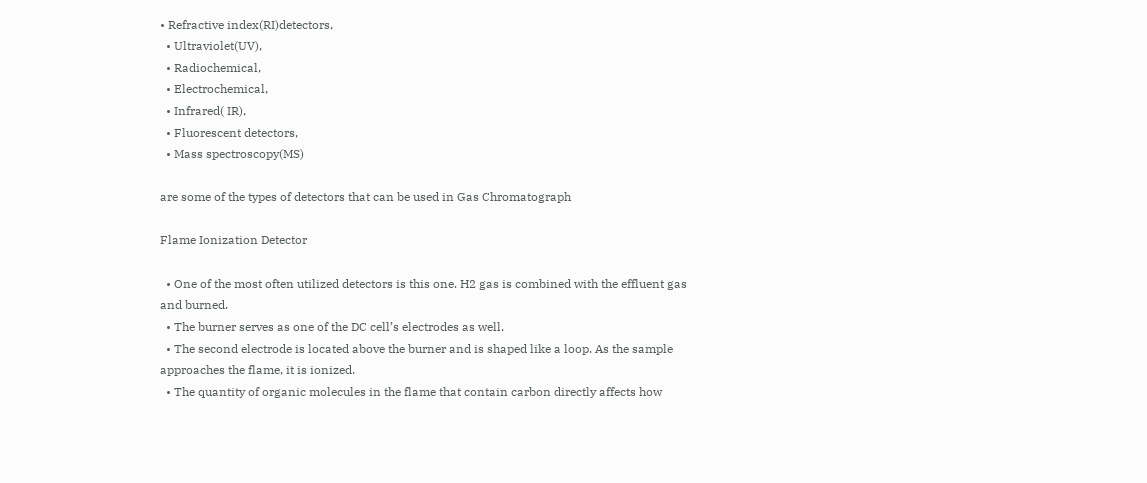• Refractive index(RI)detectors,
  • Ultraviolet(UV),
  • Radiochemical,
  • Electrochemical,
  • Infrared( IR),
  • Fluorescent detectors,
  • Mass spectroscopy(MS)

are some of the types of detectors that can be used in Gas Chromatograph

Flame Ionization Detector

  • One of the most often utilized detectors is this one. H2 gas is combined with the effluent gas and burned.
  • The burner serves as one of the DC cell’s electrodes as well.
  • The second electrode is located above the burner and is shaped like a loop. As the sample approaches the flame, it is ionized.
  • The quantity of organic molecules in the flame that contain carbon directly affects how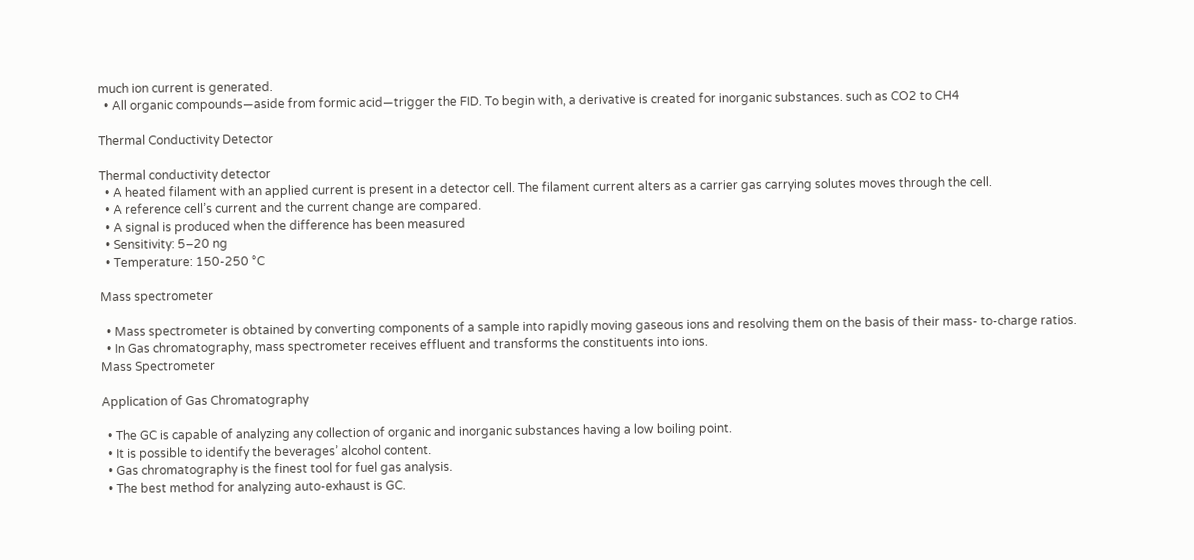much ion current is generated.
  • All organic compounds—aside from formic acid—trigger the FID. To begin with, a derivative is created for inorganic substances. such as CO2 to CH4

Thermal Conductivity Detector

Thermal conductivity detector
  • A heated filament with an applied current is present in a detector cell. The filament current alters as a carrier gas carrying solutes moves through the cell.
  • A reference cell’s current and the current change are compared.
  • A signal is produced when the difference has been measured
  • Sensitivity: 5–20 ng
  • Temperature: 150-250 °C

Mass spectrometer

  • Mass spectrometer is obtained by converting components of a sample into rapidly moving gaseous ions and resolving them on the basis of their mass- to-charge ratios.
  • In Gas chromatography, mass spectrometer receives effluent and transforms the constituents into ions.
Mass Spectrometer

Application of Gas Chromatography

  • The GC is capable of analyzing any collection of organic and inorganic substances having a low boiling point.
  • It is possible to identify the beverages’ alcohol content.
  • Gas chromatography is the finest tool for fuel gas analysis.
  • The best method for analyzing auto-exhaust is GC.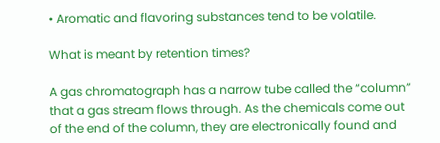• Aromatic and flavoring substances tend to be volatile.

What is meant by retention times?

A gas chromatograph has a narrow tube called the “column” that a gas stream flows through. As the chemicals come out of the end of the column, they are electronically found and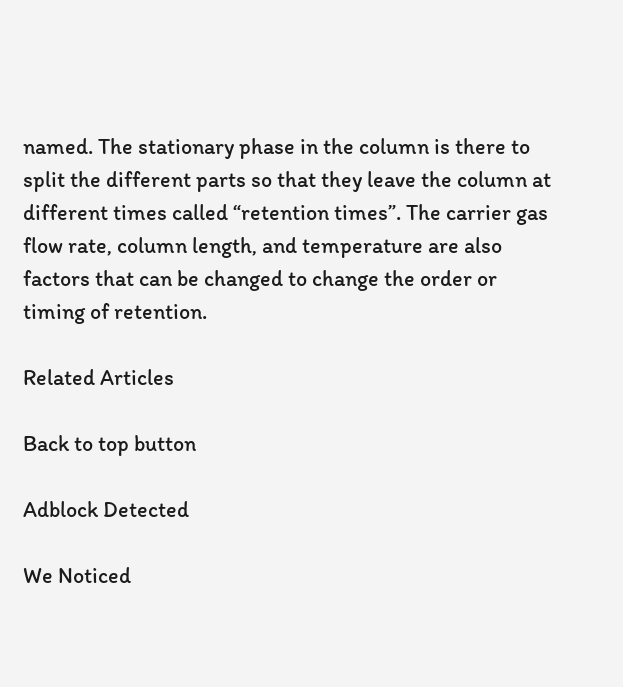named. The stationary phase in the column is there to split the different parts so that they leave the column at different times called “retention times”. The carrier gas flow rate, column length, and temperature are also factors that can be changed to change the order or timing of retention.

Related Articles

Back to top button

Adblock Detected

We Noticed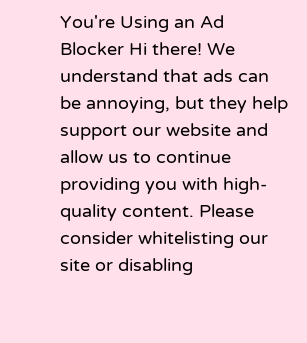You're Using an Ad Blocker Hi there! We understand that ads can be annoying, but they help support our website and allow us to continue providing you with high-quality content. Please consider whitelisting our site or disabling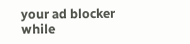your ad blocker while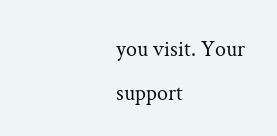you visit. Your support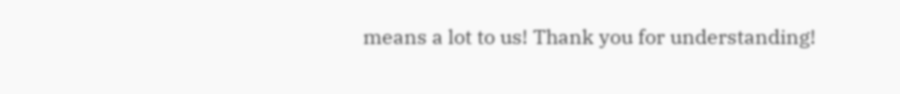means a lot to us! Thank you for understanding!